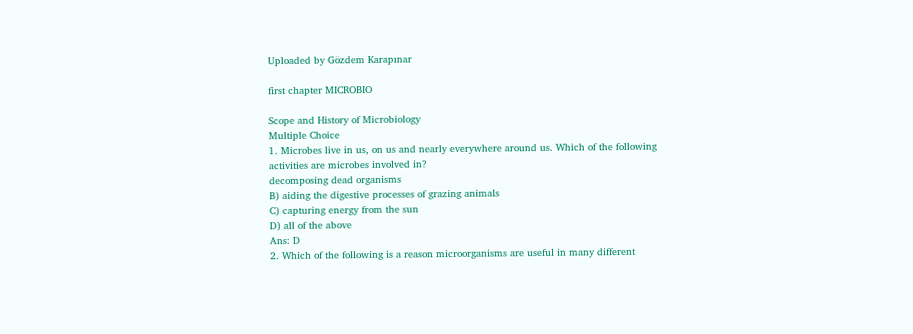Uploaded by Gözdem Karapınar

first chapter MICROBIO

Scope and History of Microbiology
Multiple Choice
1. Microbes live in us, on us and nearly everywhere around us. Which of the following
activities are microbes involved in?
decomposing dead organisms
B) aiding the digestive processes of grazing animals
C) capturing energy from the sun
D) all of the above
Ans: D
2. Which of the following is a reason microorganisms are useful in many different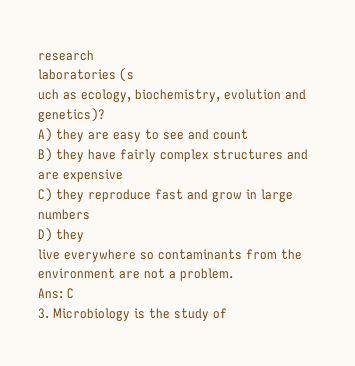research
laboratories (s
uch as ecology, biochemistry, evolution and genetics)?
A) they are easy to see and count
B) they have fairly complex structures and are expensive
C) they reproduce fast and grow in large numbers
D) they
live everywhere so contaminants from the environment are not a problem.
Ans: C
3. Microbiology is the study of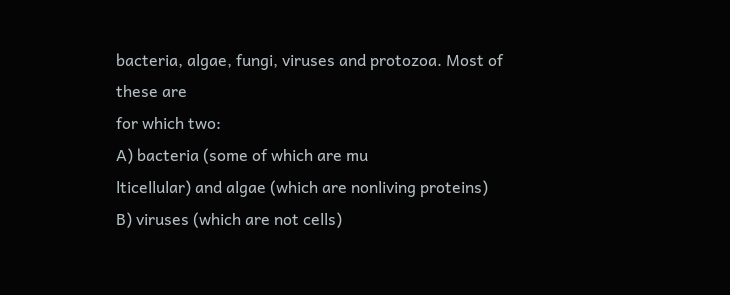bacteria, algae, fungi, viruses and protozoa. Most of these are
for which two:
A) bacteria (some of which are mu
lticellular) and algae (which are nonliving proteins)
B) viruses (which are not cells)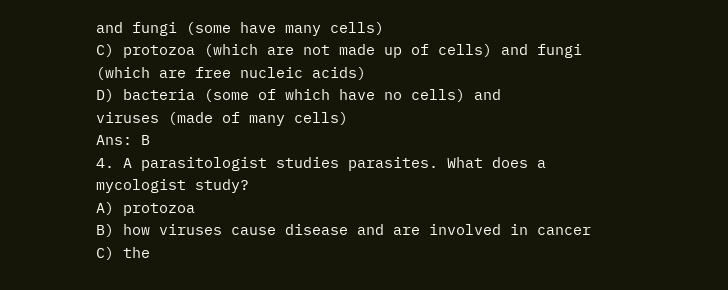and fungi (some have many cells)
C) protozoa (which are not made up of cells) and fungi (which are free nucleic acids)
D) bacteria (some of which have no cells) and
viruses (made of many cells)
Ans: B
4. A parasitologist studies parasites. What does a mycologist study?
A) protozoa
B) how viruses cause disease and are involved in cancer
C) the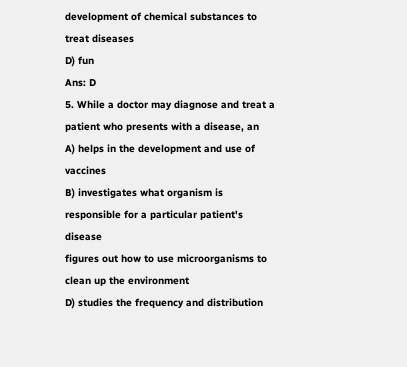development of chemical substances to treat diseases
D) fun
Ans: D
5. While a doctor may diagnose and treat a patient who presents with a disease, an
A) helps in the development and use of vaccines
B) investigates what organism is responsible for a particular patient's disease
figures out how to use microorganisms to clean up the environment
D) studies the frequency and distribution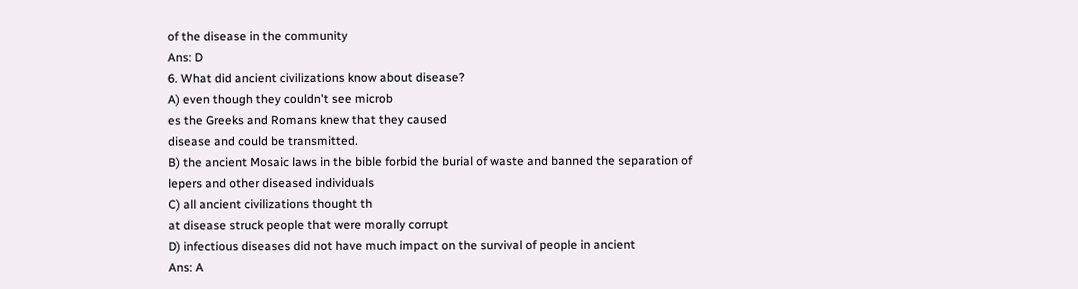of the disease in the community
Ans: D
6. What did ancient civilizations know about disease?
A) even though they couldn't see microb
es the Greeks and Romans knew that they caused
disease and could be transmitted.
B) the ancient Mosaic laws in the bible forbid the burial of waste and banned the separation of
lepers and other diseased individuals
C) all ancient civilizations thought th
at disease struck people that were morally corrupt
D) infectious diseases did not have much impact on the survival of people in ancient
Ans: A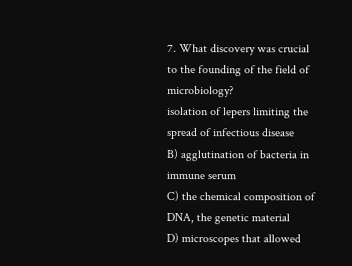7. What discovery was crucial to the founding of the field of microbiology?
isolation of lepers limiting the spread of infectious disease
B) agglutination of bacteria in immune serum
C) the chemical composition of DNA, the genetic material
D) microscopes that allowed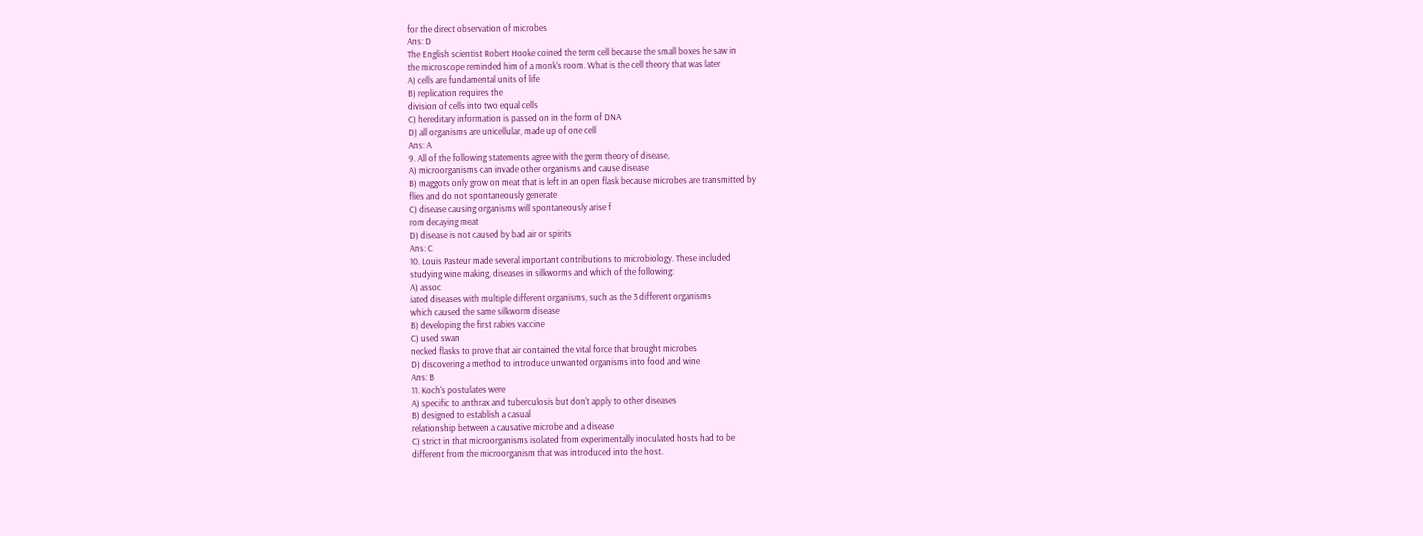for the direct observation of microbes
Ans: D
The English scientist Robert Hooke coined the term cell because the small boxes he saw in
the microscope reminded him of a monk's room. What is the cell theory that was later
A) cells are fundamental units of life
B) replication requires the
division of cells into two equal cells
C) hereditary information is passed on in the form of DNA
D) all organisms are unicellular, made up of one cell
Ans: A
9. All of the following statements agree with the germ theory of disease,
A) microorganisms can invade other organisms and cause disease
B) maggots only grow on meat that is left in an open flask because microbes are transmitted by
flies and do not spontaneously generate
C) disease causing organisms will spontaneously arise f
rom decaying meat
D) disease is not caused by bad air or spirits
Ans: C
10. Louis Pasteur made several important contributions to microbiology. These included
studying wine making, diseases in silkworms and which of the following:
A) assoc
iated diseases with multiple different organisms, such as the 3 different organisms
which caused the same silkworm disease
B) developing the first rabies vaccine
C) used swan
necked flasks to prove that air contained the vital force that brought microbes
D) discovering a method to introduce unwanted organisms into food and wine
Ans: B
11. Koch's postulates were
A) specific to anthrax and tuberculosis but don't apply to other diseases
B) designed to establish a casual
relationship between a causative microbe and a disease
C) strict in that microorganisms isolated from experimentally inoculated hosts had to be
different from the microorganism that was introduced into the host.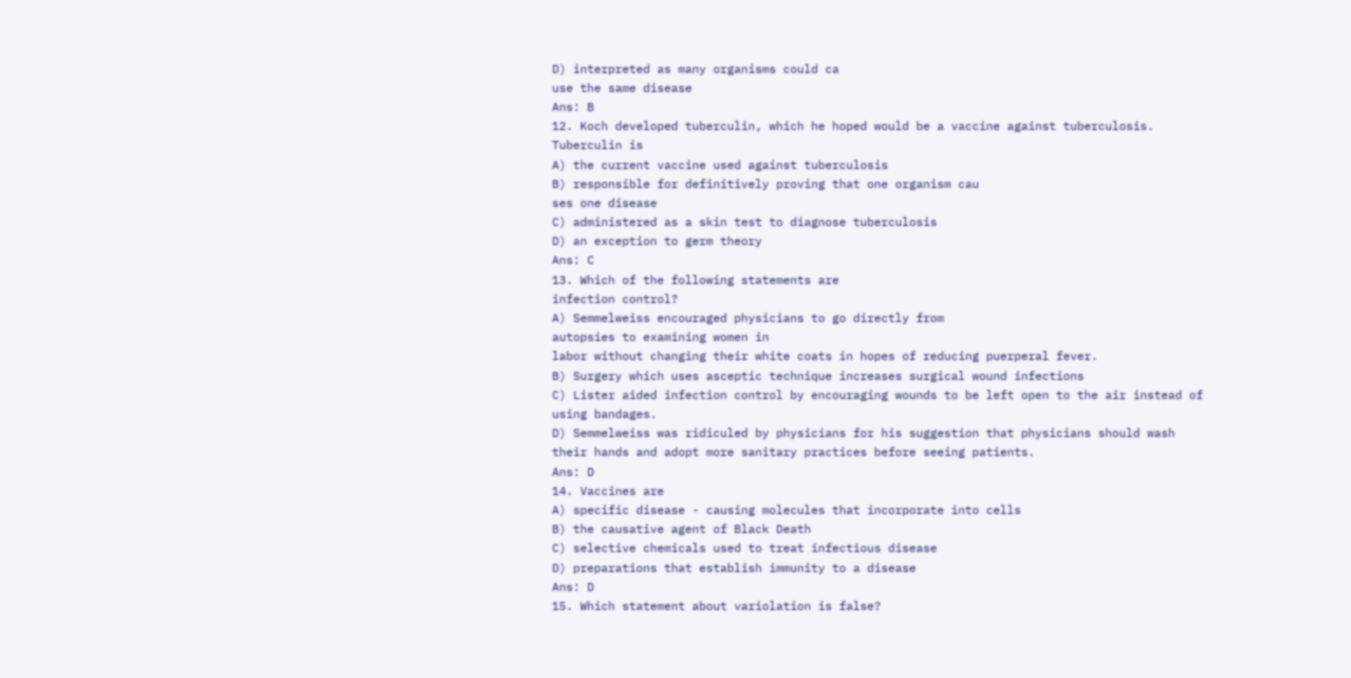D) interpreted as many organisms could ca
use the same disease
Ans: B
12. Koch developed tuberculin, which he hoped would be a vaccine against tuberculosis.
Tuberculin is
A) the current vaccine used against tuberculosis
B) responsible for definitively proving that one organism cau
ses one disease
C) administered as a skin test to diagnose tuberculosis
D) an exception to germ theory
Ans: C
13. Which of the following statements are
infection control?
A) Semmelweiss encouraged physicians to go directly from
autopsies to examining women in
labor without changing their white coats in hopes of reducing puerperal fever.
B) Surgery which uses asceptic technique increases surgical wound infections
C) Lister aided infection control by encouraging wounds to be left open to the air instead of
using bandages.
D) Semmelweiss was ridiculed by physicians for his suggestion that physicians should wash
their hands and adopt more sanitary practices before seeing patients.
Ans: D
14. Vaccines are
A) specific disease - causing molecules that incorporate into cells
B) the causative agent of Black Death
C) selective chemicals used to treat infectious disease
D) preparations that establish immunity to a disease
Ans: D
15. Which statement about variolation is false?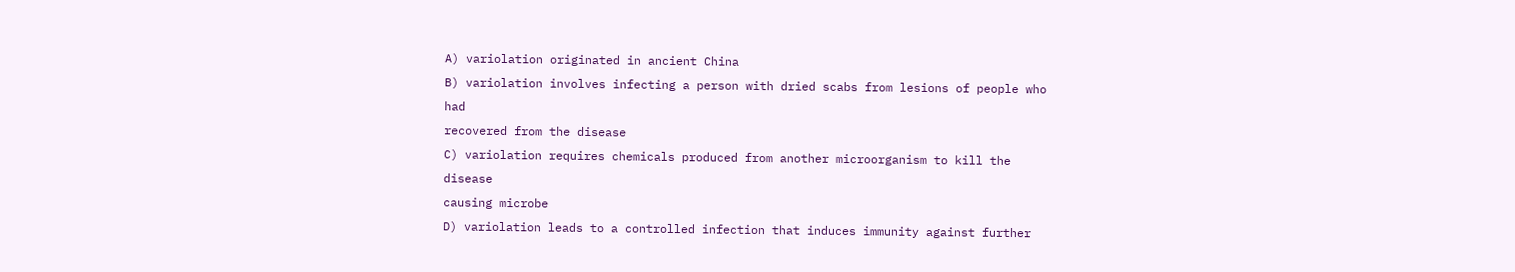A) variolation originated in ancient China
B) variolation involves infecting a person with dried scabs from lesions of people who had
recovered from the disease
C) variolation requires chemicals produced from another microorganism to kill the disease
causing microbe
D) variolation leads to a controlled infection that induces immunity against further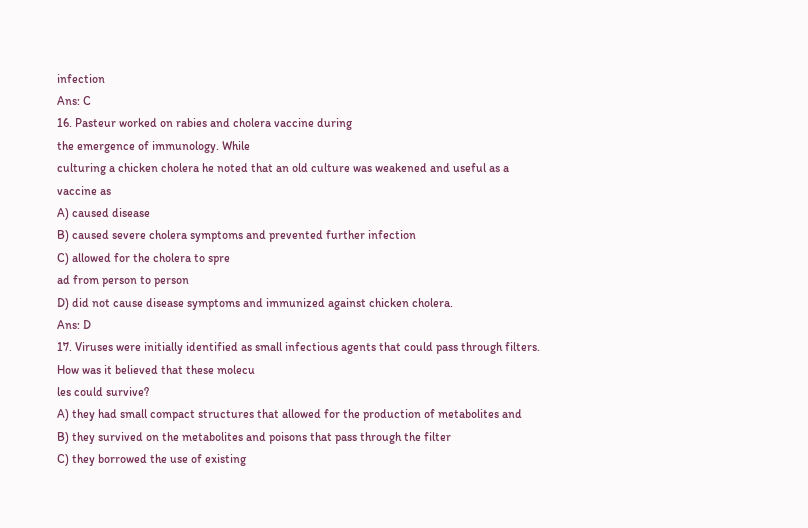infection
Ans: C
16. Pasteur worked on rabies and cholera vaccine during
the emergence of immunology. While
culturing a chicken cholera he noted that an old culture was weakened and useful as a vaccine as
A) caused disease
B) caused severe cholera symptoms and prevented further infection
C) allowed for the cholera to spre
ad from person to person
D) did not cause disease symptoms and immunized against chicken cholera.
Ans: D
17. Viruses were initially identified as small infectious agents that could pass through filters.
How was it believed that these molecu
les could survive?
A) they had small compact structures that allowed for the production of metabolites and
B) they survived on the metabolites and poisons that pass through the filter
C) they borrowed the use of existing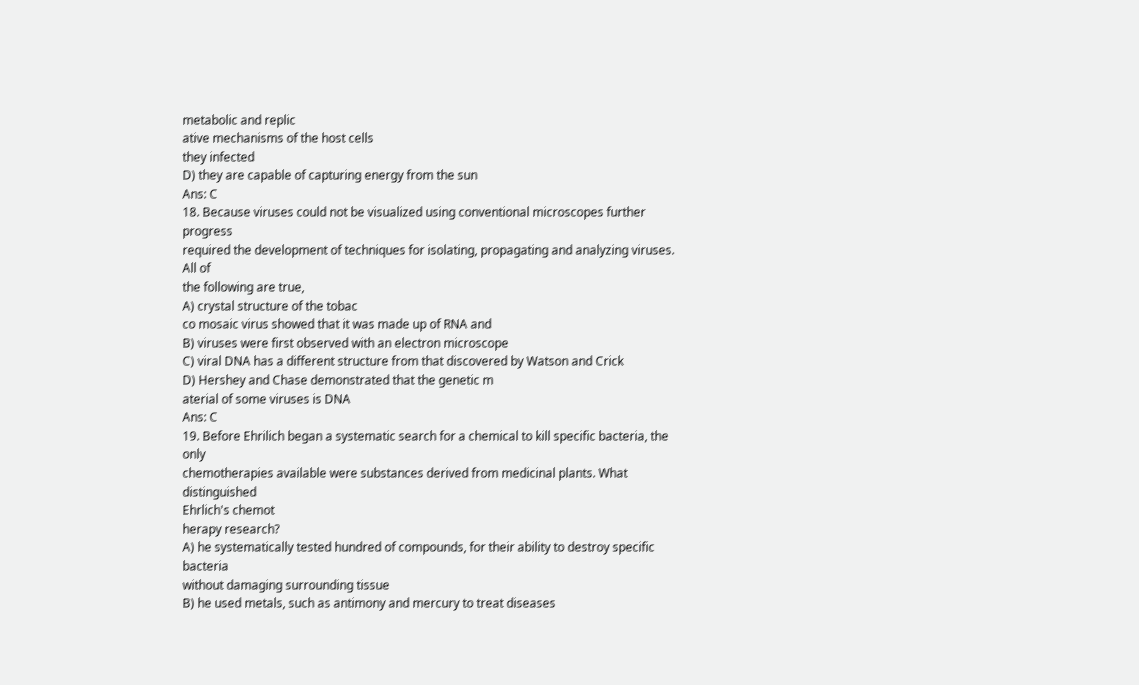metabolic and replic
ative mechanisms of the host cells
they infected
D) they are capable of capturing energy from the sun
Ans: C
18. Because viruses could not be visualized using conventional microscopes further progress
required the development of techniques for isolating, propagating and analyzing viruses. All of
the following are true,
A) crystal structure of the tobac
co mosaic virus showed that it was made up of RNA and
B) viruses were first observed with an electron microscope
C) viral DNA has a different structure from that discovered by Watson and Crick
D) Hershey and Chase demonstrated that the genetic m
aterial of some viruses is DNA
Ans: C
19. Before Ehrilich began a systematic search for a chemical to kill specific bacteria, the only
chemotherapies available were substances derived from medicinal plants. What distinguished
Ehrlich's chemot
herapy research?
A) he systematically tested hundred of compounds, for their ability to destroy specific bacteria
without damaging surrounding tissue
B) he used metals, such as antimony and mercury to treat diseases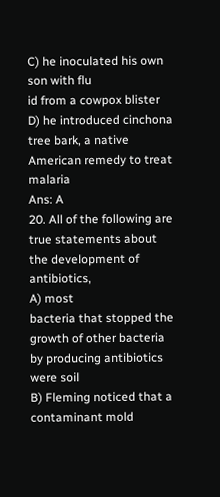C) he inoculated his own son with flu
id from a cowpox blister
D) he introduced cinchona tree bark, a native American remedy to treat malaria
Ans: A
20. All of the following are true statements about the development of antibiotics,
A) most
bacteria that stopped the growth of other bacteria by producing antibiotics were soil
B) Fleming noticed that a contaminant mold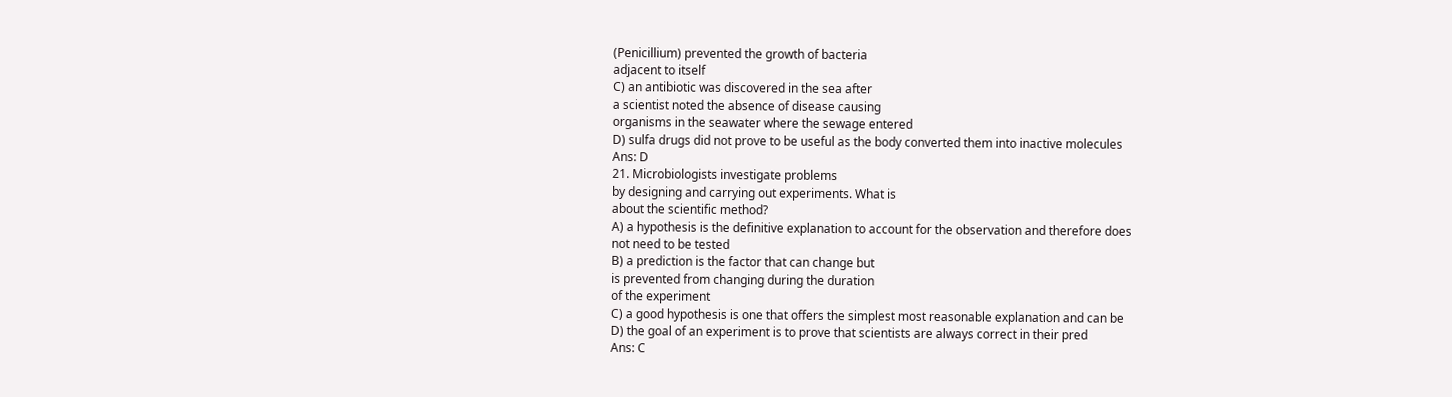(Penicillium) prevented the growth of bacteria
adjacent to itself
C) an antibiotic was discovered in the sea after
a scientist noted the absence of disease causing
organisms in the seawater where the sewage entered
D) sulfa drugs did not prove to be useful as the body converted them into inactive molecules
Ans: D
21. Microbiologists investigate problems
by designing and carrying out experiments. What is
about the scientific method?
A) a hypothesis is the definitive explanation to account for the observation and therefore does
not need to be tested
B) a prediction is the factor that can change but
is prevented from changing during the duration
of the experiment
C) a good hypothesis is one that offers the simplest most reasonable explanation and can be
D) the goal of an experiment is to prove that scientists are always correct in their pred
Ans: C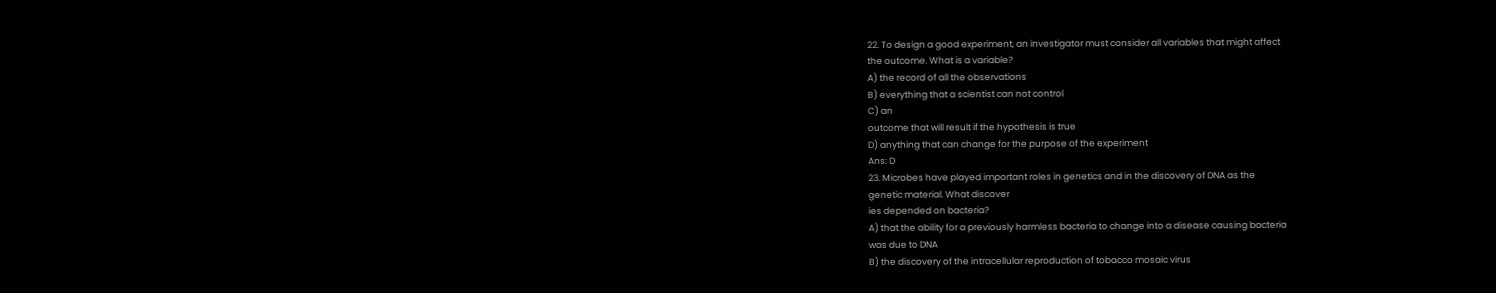22. To design a good experiment, an investigator must consider all variables that might affect
the outcome. What is a variable?
A) the record of all the observations
B) everything that a scientist can not control
C) an
outcome that will result if the hypothesis is true
D) anything that can change for the purpose of the experiment
Ans: D
23. Microbes have played important roles in genetics and in the discovery of DNA as the
genetic material. What discover
ies depended on bacteria?
A) that the ability for a previously harmless bacteria to change into a disease causing bacteria
was due to DNA
B) the discovery of the intracellular reproduction of tobacco mosaic virus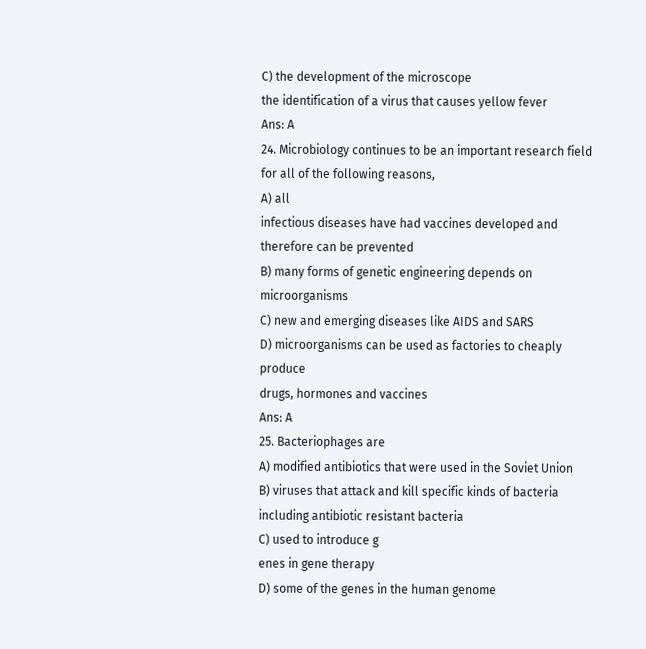C) the development of the microscope
the identification of a virus that causes yellow fever
Ans: A
24. Microbiology continues to be an important research field for all of the following reasons,
A) all
infectious diseases have had vaccines developed and therefore can be prevented
B) many forms of genetic engineering depends on microorganisms
C) new and emerging diseases like AIDS and SARS
D) microorganisms can be used as factories to cheaply produce
drugs, hormones and vaccines
Ans: A
25. Bacteriophages are
A) modified antibiotics that were used in the Soviet Union
B) viruses that attack and kill specific kinds of bacteria including antibiotic resistant bacteria
C) used to introduce g
enes in gene therapy
D) some of the genes in the human genome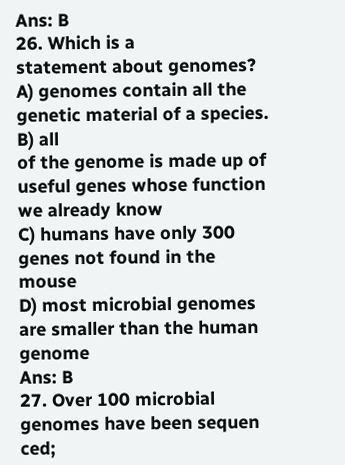Ans: B
26. Which is a
statement about genomes?
A) genomes contain all the genetic material of a species.
B) all
of the genome is made up of useful genes whose function we already know
C) humans have only 300 genes not found in the mouse
D) most microbial genomes are smaller than the human genome
Ans: B
27. Over 100 microbial genomes have been sequen
ced;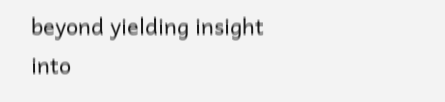beyond yielding insight into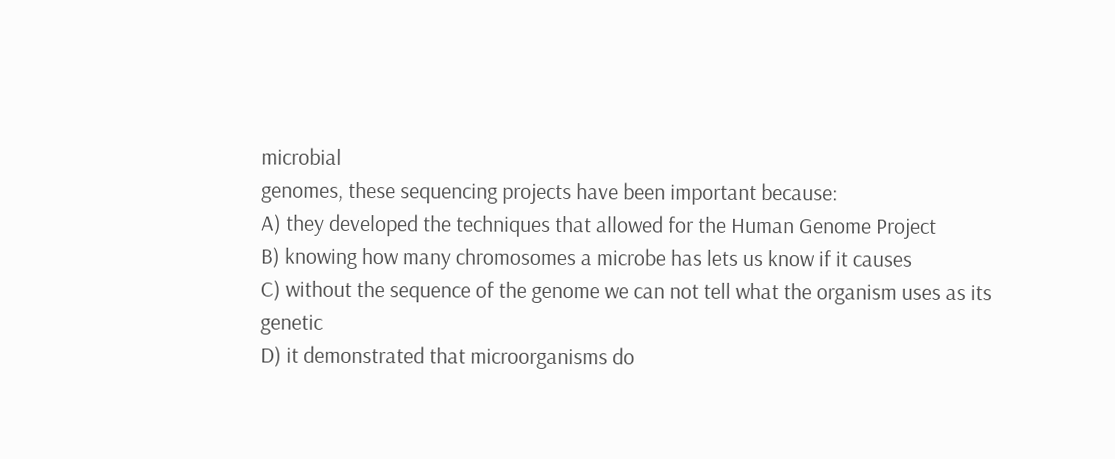microbial
genomes, these sequencing projects have been important because:
A) they developed the techniques that allowed for the Human Genome Project
B) knowing how many chromosomes a microbe has lets us know if it causes
C) without the sequence of the genome we can not tell what the organism uses as its genetic
D) it demonstrated that microorganisms do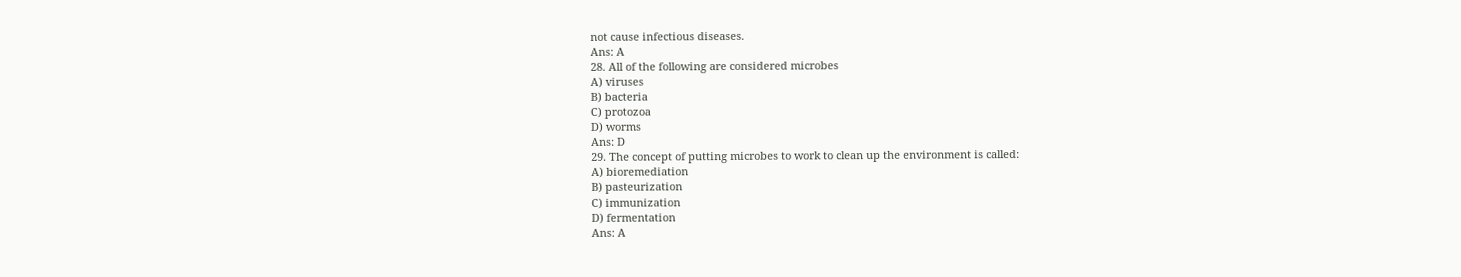not cause infectious diseases.
Ans: A
28. All of the following are considered microbes
A) viruses
B) bacteria
C) protozoa
D) worms
Ans: D
29. The concept of putting microbes to work to clean up the environment is called:
A) bioremediation
B) pasteurization
C) immunization
D) fermentation
Ans: A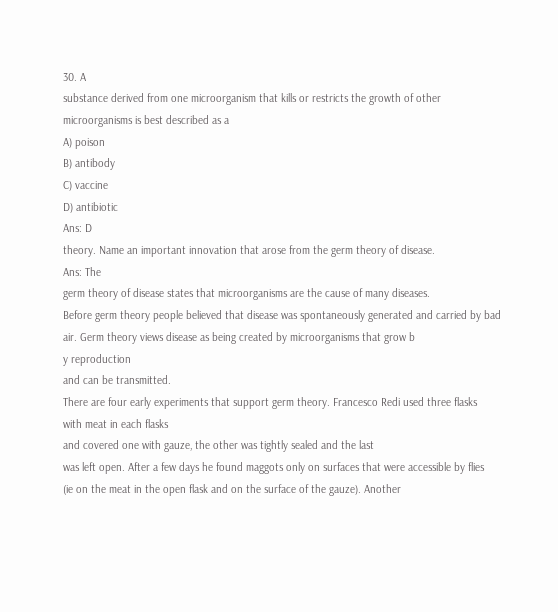30. A
substance derived from one microorganism that kills or restricts the growth of other
microorganisms is best described as a
A) poison
B) antibody
C) vaccine
D) antibiotic
Ans: D
theory. Name an important innovation that arose from the germ theory of disease.
Ans: The
germ theory of disease states that microorganisms are the cause of many diseases.
Before germ theory people believed that disease was spontaneously generated and carried by bad
air. Germ theory views disease as being created by microorganisms that grow b
y reproduction
and can be transmitted.
There are four early experiments that support germ theory. Francesco Redi used three flasks
with meat in each flasks
and covered one with gauze, the other was tightly sealed and the last
was left open. After a few days he found maggots only on surfaces that were accessible by flies
(ie on the meat in the open flask and on the surface of the gauze). Another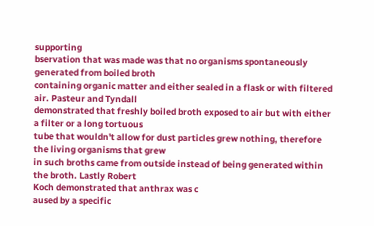supporting
bservation that was made was that no organisms spontaneously generated from boiled broth
containing organic matter and either sealed in a flask or with filtered air. Pasteur and Tyndall
demonstrated that freshly boiled broth exposed to air but with either
a filter or a long tortuous
tube that wouldn't allow for dust particles grew nothing, therefore the living organisms that grew
in such broths came from outside instead of being generated within the broth. Lastly Robert
Koch demonstrated that anthrax was c
aused by a specific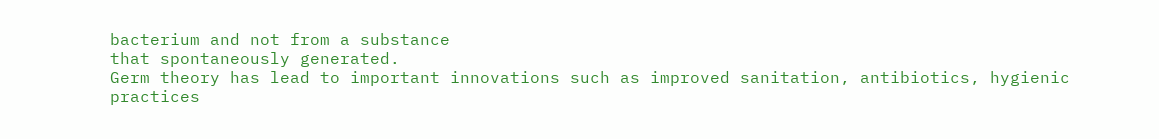bacterium and not from a substance
that spontaneously generated.
Germ theory has lead to important innovations such as improved sanitation, antibiotics, hygienic
practices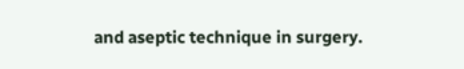and aseptic technique in surgery.